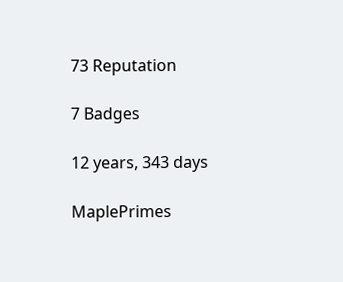73 Reputation

7 Badges

12 years, 343 days

MaplePrimes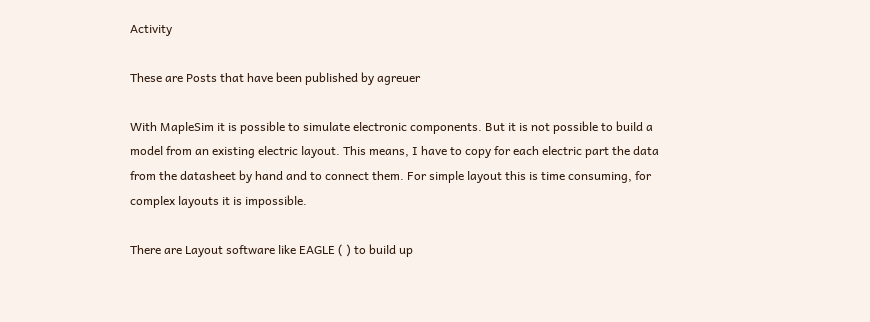Activity

These are Posts that have been published by agreuer

With MapleSim it is possible to simulate electronic components. But it is not possible to build a model from an existing electric layout. This means, I have to copy for each electric part the data from the datasheet by hand and to connect them. For simple layout this is time consuming, for complex layouts it is impossible.

There are Layout software like EAGLE ( ) to build up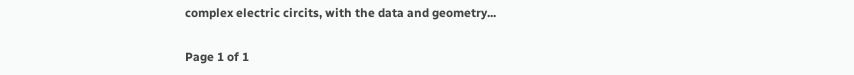complex electric circits, with the data and geometry...

Page 1 of 1